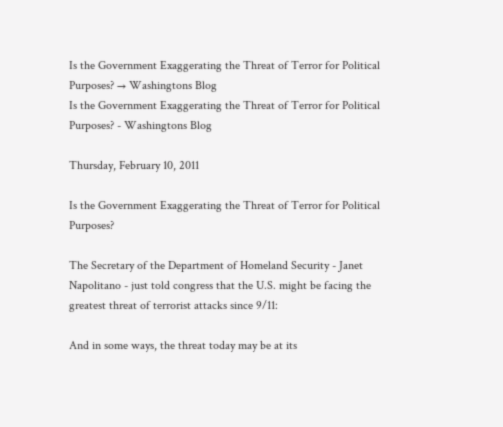Is the Government Exaggerating the Threat of Terror for Political Purposes? → Washingtons Blog
Is the Government Exaggerating the Threat of Terror for Political Purposes? - Washingtons Blog

Thursday, February 10, 2011

Is the Government Exaggerating the Threat of Terror for Political Purposes?

The Secretary of the Department of Homeland Security - Janet Napolitano - just told congress that the U.S. might be facing the greatest threat of terrorist attacks since 9/11:

And in some ways, the threat today may be at its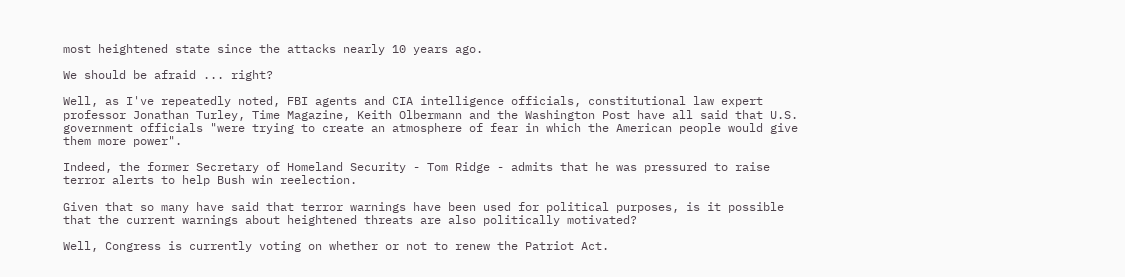most heightened state since the attacks nearly 10 years ago.

We should be afraid ... right?

Well, as I've repeatedly noted, FBI agents and CIA intelligence officials, constitutional law expert professor Jonathan Turley, Time Magazine, Keith Olbermann and the Washington Post have all said that U.S. government officials "were trying to create an atmosphere of fear in which the American people would give them more power".

Indeed, the former Secretary of Homeland Security - Tom Ridge - admits that he was pressured to raise terror alerts to help Bush win reelection.

Given that so many have said that terror warnings have been used for political purposes, is it possible that the current warnings about heightened threats are also politically motivated?

Well, Congress is currently voting on whether or not to renew the Patriot Act.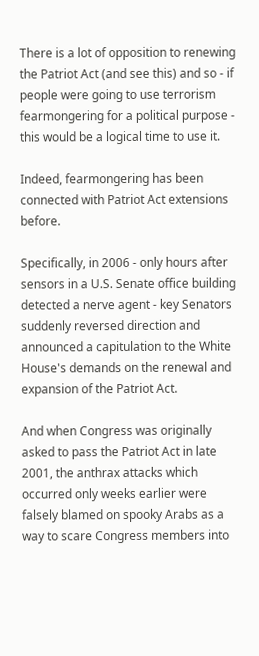There is a lot of opposition to renewing the Patriot Act (and see this) and so - if people were going to use terrorism fearmongering for a political purpose - this would be a logical time to use it.

Indeed, fearmongering has been connected with Patriot Act extensions before.

Specifically, in 2006 - only hours after sensors in a U.S. Senate office building detected a nerve agent - key Senators suddenly reversed direction and announced a capitulation to the White House's demands on the renewal and expansion of the Patriot Act.

And when Congress was originally asked to pass the Patriot Act in late 2001, the anthrax attacks which occurred only weeks earlier were falsely blamed on spooky Arabs as a way to scare Congress members into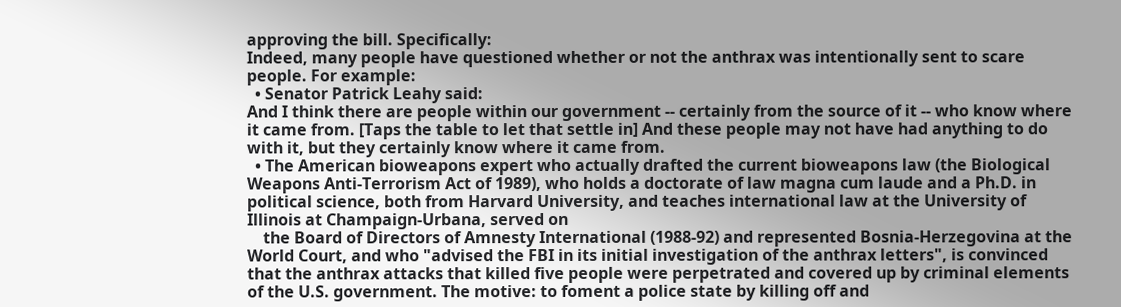approving the bill. Specifically:
Indeed, many people have questioned whether or not the anthrax was intentionally sent to scare people. For example:
  • Senator Patrick Leahy said:
And I think there are people within our government -- certainly from the source of it -- who know where it came from. [Taps the table to let that settle in] And these people may not have had anything to do with it, but they certainly know where it came from.
  • The American bioweapons expert who actually drafted the current bioweapons law (the Biological Weapons Anti-Terrorism Act of 1989), who holds a doctorate of law magna cum laude and a Ph.D. in political science, both from Harvard University, and teaches international law at the University of Illinois at Champaign-Urbana, served on
    the Board of Directors of Amnesty International (1988-92) and represented Bosnia-Herzegovina at the World Court, and who "advised the FBI in its initial investigation of the anthrax letters", is convinced that the anthrax attacks that killed five people were perpetrated and covered up by criminal elements of the U.S. government. The motive: to foment a police state by killing off and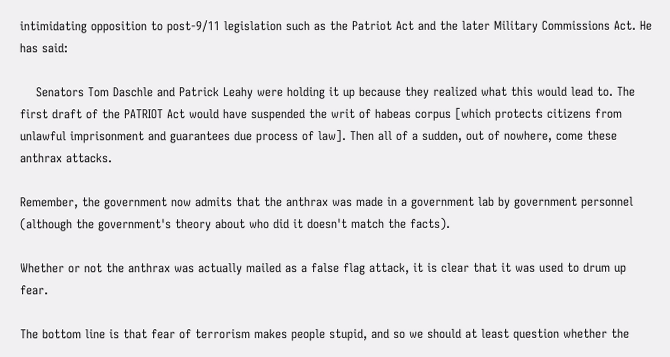intimidating opposition to post-9/11 legislation such as the Patriot Act and the later Military Commissions Act. He has said:

    Senators Tom Daschle and Patrick Leahy were holding it up because they realized what this would lead to. The first draft of the PATRIOT Act would have suspended the writ of habeas corpus [which protects citizens from unlawful imprisonment and guarantees due process of law]. Then all of a sudden, out of nowhere, come these anthrax attacks.

Remember, the government now admits that the anthrax was made in a government lab by government personnel (although the government's theory about who did it doesn't match the facts).

Whether or not the anthrax was actually mailed as a false flag attack, it is clear that it was used to drum up fear.

The bottom line is that fear of terrorism makes people stupid, and so we should at least question whether the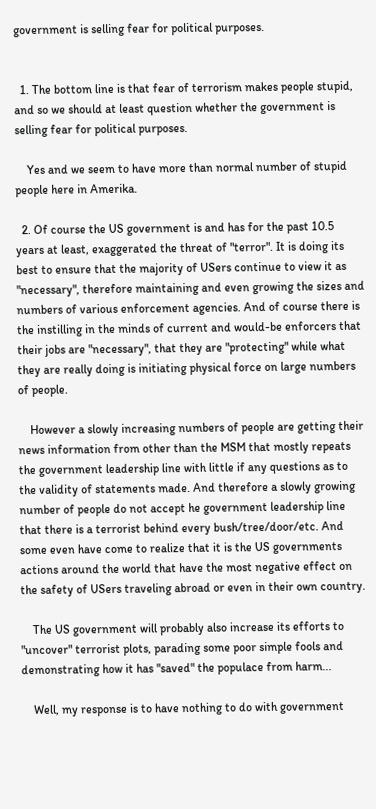government is selling fear for political purposes.


  1. The bottom line is that fear of terrorism makes people stupid, and so we should at least question whether the government is selling fear for political purposes.

    Yes and we seem to have more than normal number of stupid people here in Amerika.

  2. Of course the US government is and has for the past 10.5 years at least, exaggerated the threat of "terror". It is doing its best to ensure that the majority of USers continue to view it as "necessary", therefore maintaining and even growing the sizes and numbers of various enforcement agencies. And of course there is the instilling in the minds of current and would-be enforcers that their jobs are "necessary", that they are "protecting" while what they are really doing is initiating physical force on large numbers of people.

    However a slowly increasing numbers of people are getting their news information from other than the MSM that mostly repeats the government leadership line with little if any questions as to the validity of statements made. And therefore a slowly growing number of people do not accept he government leadership line that there is a terrorist behind every bush/tree/door/etc. And some even have come to realize that it is the US governments actions around the world that have the most negative effect on the safety of USers traveling abroad or even in their own country.

    The US government will probably also increase its efforts to "uncover" terrorist plots, parading some poor simple fools and demonstrating how it has "saved" the populace from harm...

    Well, my response is to have nothing to do with government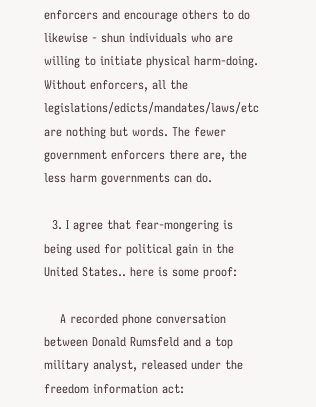enforcers and encourage others to do likewise - shun individuals who are willing to initiate physical harm-doing. Without enforcers, all the legislations/edicts/mandates/laws/etc are nothing but words. The fewer government enforcers there are, the less harm governments can do.

  3. I agree that fear-mongering is being used for political gain in the United States.. here is some proof:

    A recorded phone conversation between Donald Rumsfeld and a top military analyst, released under the freedom information act: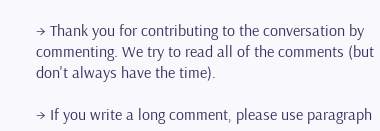→ Thank you for contributing to the conversation by commenting. We try to read all of the comments (but don't always have the time).

→ If you write a long comment, please use paragraph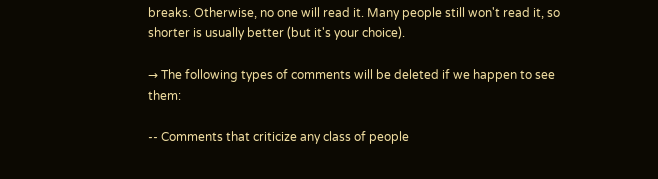breaks. Otherwise, no one will read it. Many people still won't read it, so shorter is usually better (but it's your choice).

→ The following types of comments will be deleted if we happen to see them:

-- Comments that criticize any class of people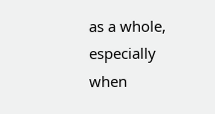as a whole, especially when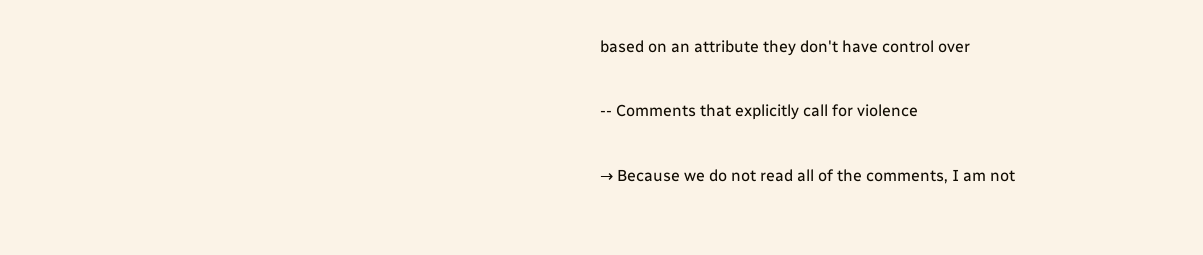based on an attribute they don't have control over

-- Comments that explicitly call for violence

→ Because we do not read all of the comments, I am not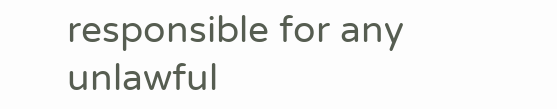responsible for any unlawful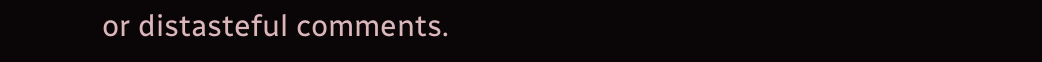or distasteful comments.